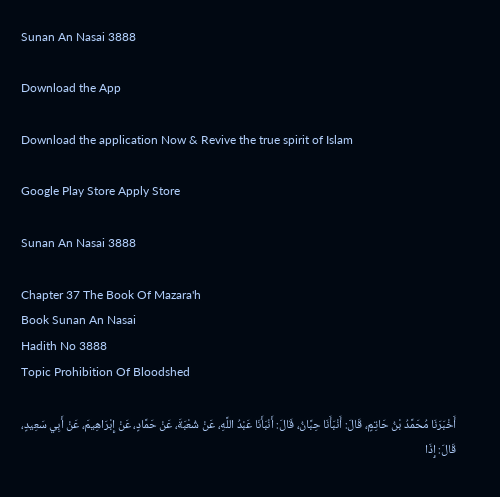Sunan An Nasai 3888

Download the App

Download the application Now & Revive the true spirit of Islam

Google Play Store Apply Store

Sunan An Nasai 3888

Chapter 37 The Book Of Mazara'h
Book Sunan An Nasai
Hadith No 3888
Topic Prohibition Of Bloodshed

أَخْبَرَنَا مُحَمَّدُ بْنُ حَاتِمٍ، قَالَ: أَنْبَأَنَا حِبَّانُ، قَالَ: أَنْبَأَنَا عَبْدُ اللَّهِ، عَنْ شُعْبَةَ، عَنْ حَمَّادٍ، عَنْ إِبْرَاهِيمَ، عَنْ أَبِي سَعِيدٍ، قَالَ: إِذَا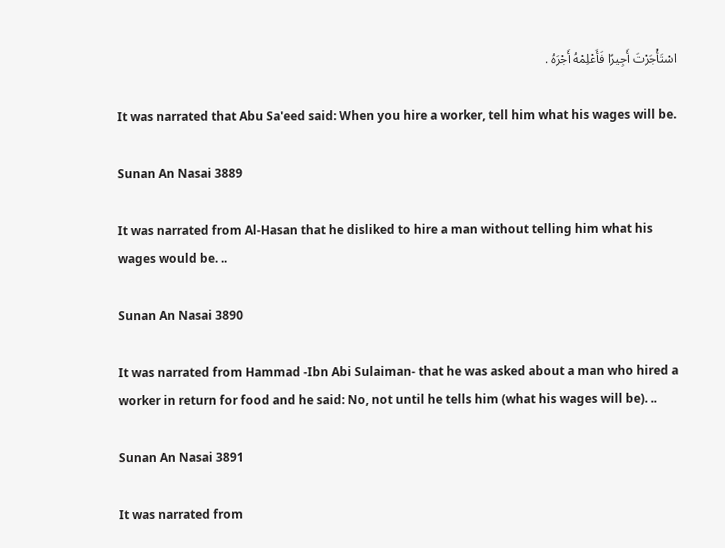اسْتَأْجَرْتَ أَجِيرًا فَأَعْلِمْهُ أَجْرَهُ .

It was narrated that Abu Sa'eed said: When you hire a worker, tell him what his wages will be.

Sunan An Nasai 3889

It was narrated from Al-Hasan that he disliked to hire a man without telling him what his wages would be. ..

Sunan An Nasai 3890

It was narrated from Hammad -Ibn Abi Sulaiman- that he was asked about a man who hired a worker in return for food and he said: No, not until he tells him (what his wages will be). ..

Sunan An Nasai 3891

It was narrated from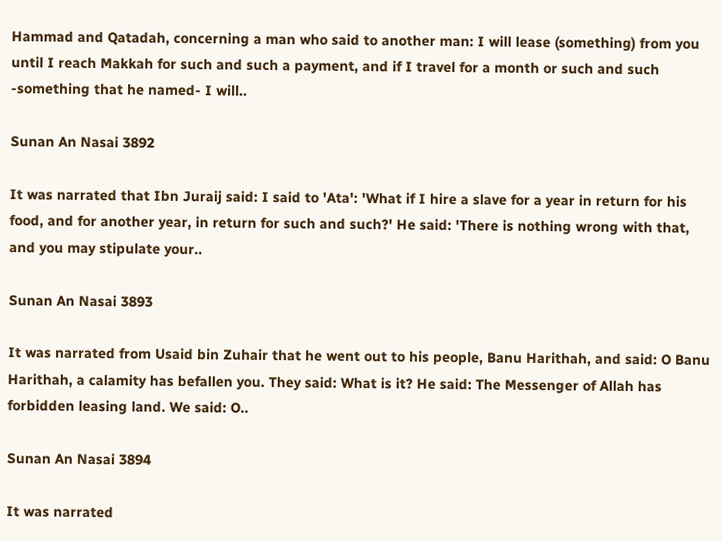Hammad and Qatadah, concerning a man who said to another man: I will lease (something) from you until I reach Makkah for such and such a payment, and if I travel for a month or such and such -something that he named- I will..

Sunan An Nasai 3892

It was narrated that Ibn Juraij said: I said to 'Ata': 'What if I hire a slave for a year in return for his food, and for another year, in return for such and such?' He said: 'There is nothing wrong with that, and you may stipulate your..

Sunan An Nasai 3893

It was narrated from Usaid bin Zuhair that he went out to his people, Banu Harithah, and said: O Banu Harithah, a calamity has befallen you. They said: What is it? He said: The Messenger of Allah has forbidden leasing land. We said: O..

Sunan An Nasai 3894

It was narrated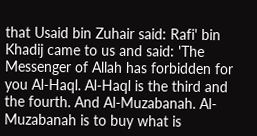that Usaid bin Zuhair said: Rafi' bin Khadij came to us and said: 'The Messenger of Allah has forbidden for you Al-Haql. Al-Haql is the third and the fourth. And Al-Muzabanah. Al-Muzabanah is to buy what is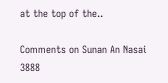at the top of the..

Comments on Sunan An Nasai 3888